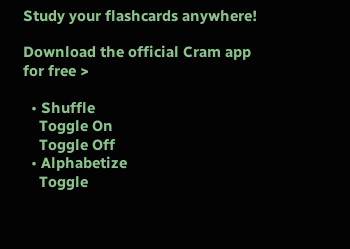Study your flashcards anywhere!

Download the official Cram app for free >

  • Shuffle
    Toggle On
    Toggle Off
  • Alphabetize
    Toggle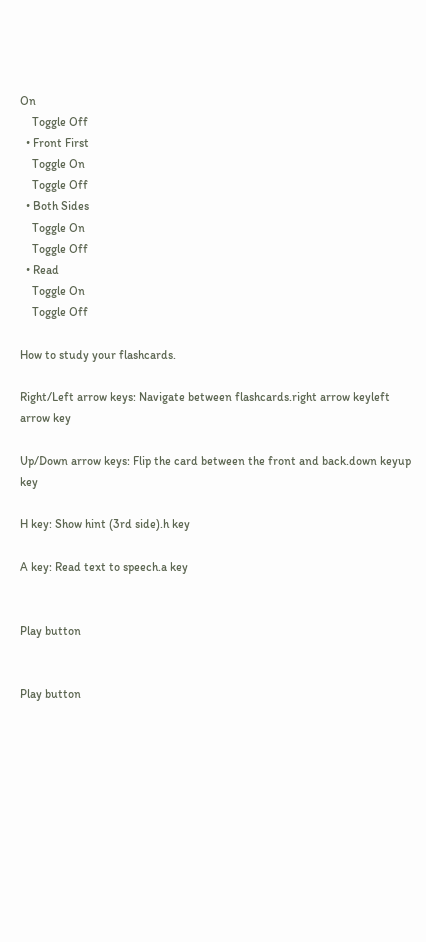On
    Toggle Off
  • Front First
    Toggle On
    Toggle Off
  • Both Sides
    Toggle On
    Toggle Off
  • Read
    Toggle On
    Toggle Off

How to study your flashcards.

Right/Left arrow keys: Navigate between flashcards.right arrow keyleft arrow key

Up/Down arrow keys: Flip the card between the front and back.down keyup key

H key: Show hint (3rd side).h key

A key: Read text to speech.a key


Play button


Play button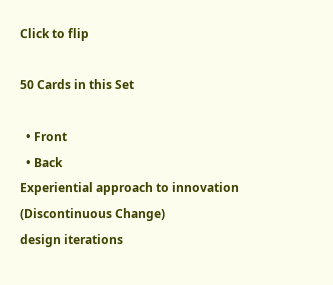Click to flip

50 Cards in this Set

  • Front
  • Back
Experiential approach to innovation
(Discontinuous Change)
design iterations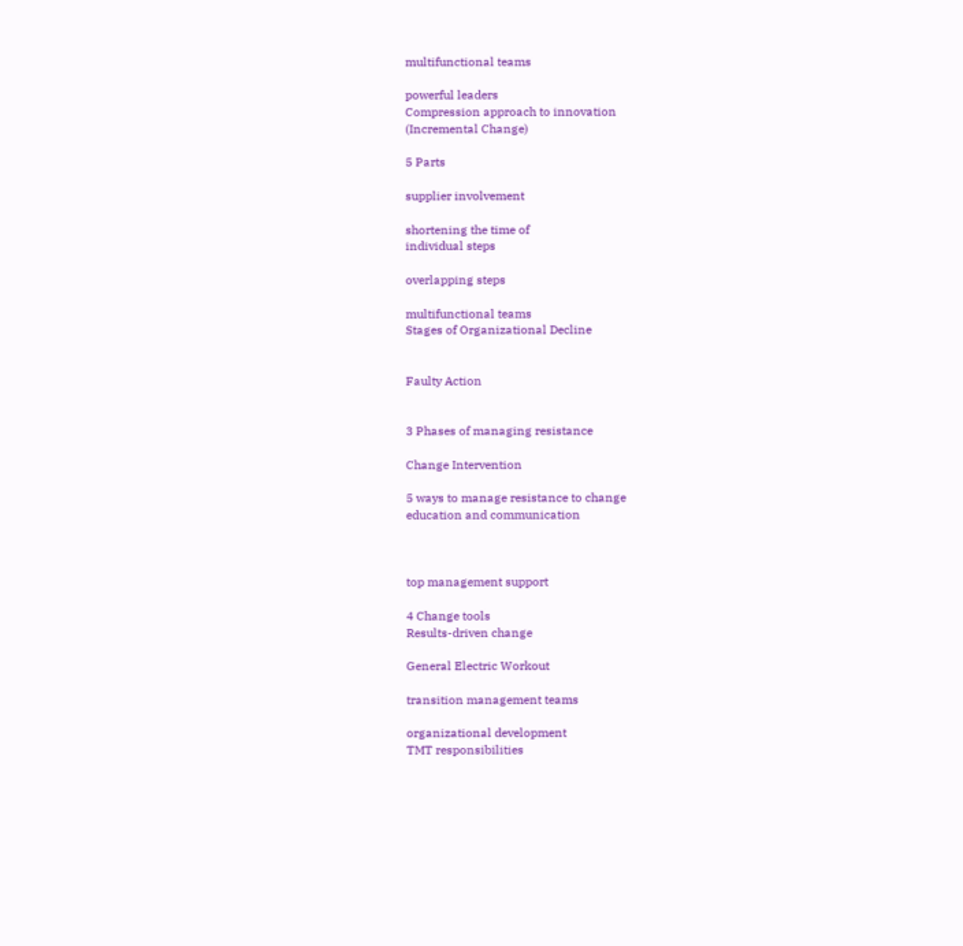multifunctional teams

powerful leaders
Compression approach to innovation
(Incremental Change)

5 Parts

supplier involvement

shortening the time of
individual steps

overlapping steps

multifunctional teams
Stages of Organizational Decline


Faulty Action


3 Phases of managing resistance

Change Intervention

5 ways to manage resistance to change
education and communication



top management support

4 Change tools
Results-driven change

General Electric Workout

transition management teams

organizational development
TMT responsibilities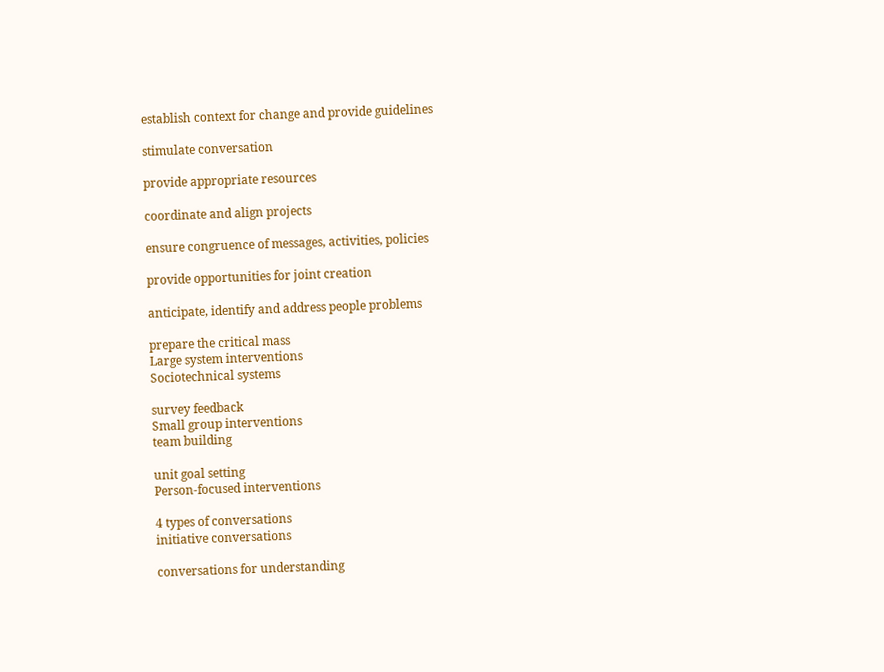establish context for change and provide guidelines

stimulate conversation

provide appropriate resources

coordinate and align projects

ensure congruence of messages, activities, policies

provide opportunities for joint creation

anticipate, identify and address people problems

prepare the critical mass
Large system interventions
Sociotechnical systems

survey feedback
Small group interventions
team building

unit goal setting
Person-focused interventions

4 types of conversations
initiative conversations

conversations for understanding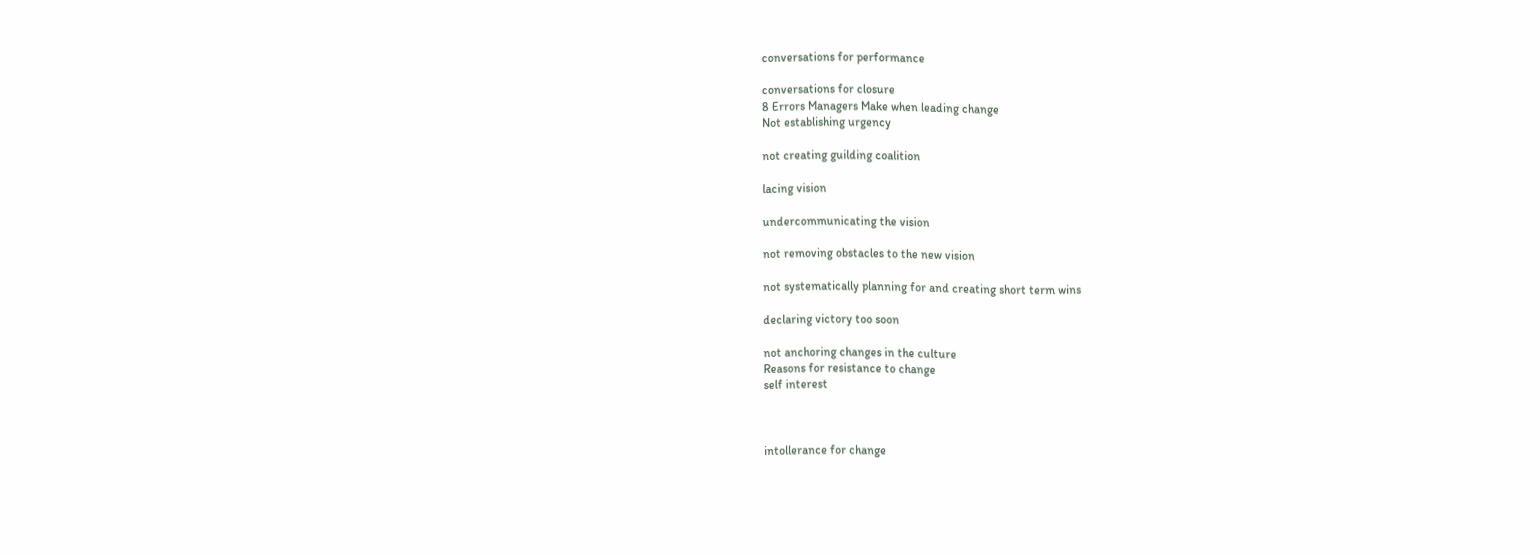conversations for performance

conversations for closure
8 Errors Managers Make when leading change
Not establishing urgency

not creating guilding coalition

lacing vision

undercommunicating the vision

not removing obstacles to the new vision

not systematically planning for and creating short term wins

declaring victory too soon

not anchoring changes in the culture
Reasons for resistance to change
self interest



intollerance for change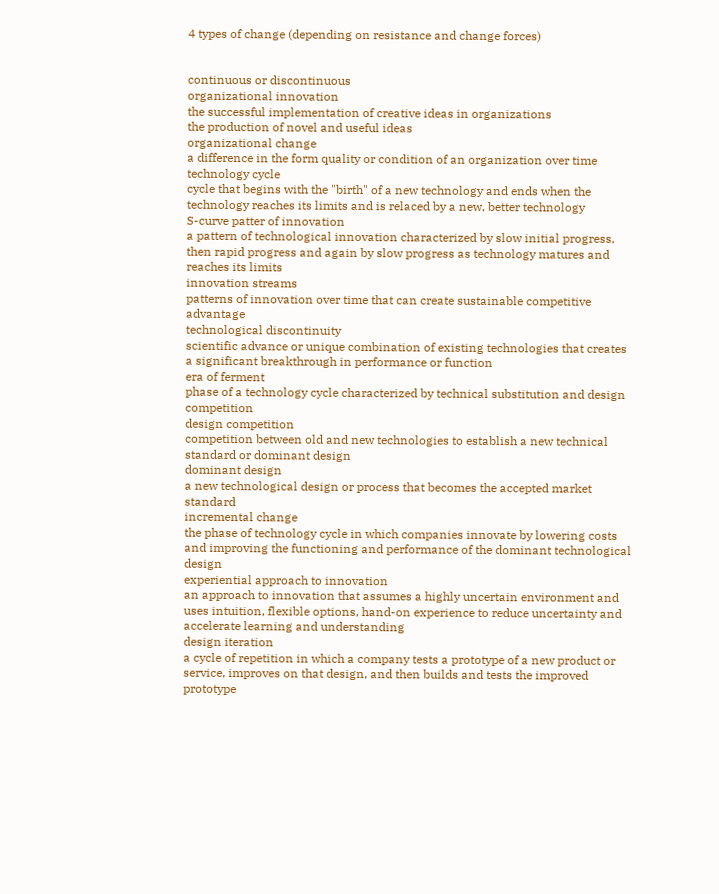4 types of change (depending on resistance and change forces)


continuous or discontinuous
organizational innovation
the successful implementation of creative ideas in organizations
the production of novel and useful ideas
organizational change
a difference in the form quality or condition of an organization over time
technology cycle
cycle that begins with the "birth" of a new technology and ends when the technology reaches its limits and is relaced by a new, better technology
S-curve patter of innovation
a pattern of technological innovation characterized by slow initial progress, then rapid progress and again by slow progress as technology matures and reaches its limits
innovation streams
patterns of innovation over time that can create sustainable competitive advantage
technological discontinuity
scientific advance or unique combination of existing technologies that creates a significant breakthrough in performance or function
era of ferment
phase of a technology cycle characterized by technical substitution and design competition
design competition
competition between old and new technologies to establish a new technical standard or dominant design
dominant design
a new technological design or process that becomes the accepted market standard
incremental change
the phase of technology cycle in which companies innovate by lowering costs and improving the functioning and performance of the dominant technological design
experiential approach to innovation
an approach to innovation that assumes a highly uncertain environment and uses intuition, flexible options, hand-on experience to reduce uncertainty and accelerate learning and understanding
design iteration
a cycle of repetition in which a company tests a prototype of a new product or service, improves on that design, and then builds and tests the improved prototype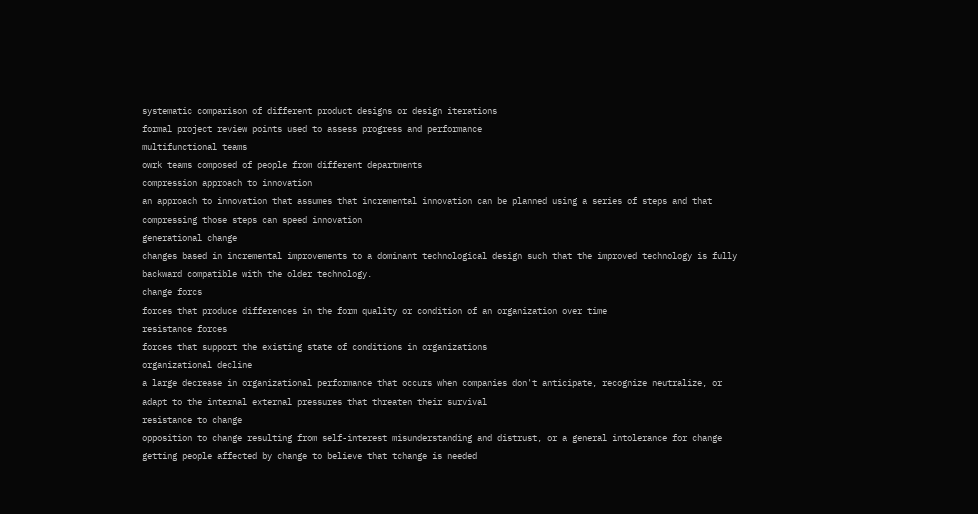systematic comparison of different product designs or design iterations
formal project review points used to assess progress and performance
multifunctional teams
owrk teams composed of people from different departments
compression approach to innovation
an approach to innovation that assumes that incremental innovation can be planned using a series of steps and that compressing those steps can speed innovation
generational change
changes based in incremental improvements to a dominant technological design such that the improved technology is fully backward compatible with the older technology.
change forcs
forces that produce differences in the form quality or condition of an organization over time
resistance forces
forces that support the existing state of conditions in organizations
organizational decline
a large decrease in organizational performance that occurs when companies don't anticipate, recognize neutralize, or adapt to the internal external pressures that threaten their survival
resistance to change
opposition to change resulting from self-interest misunderstanding and distrust, or a general intolerance for change
getting people affected by change to believe that tchange is needed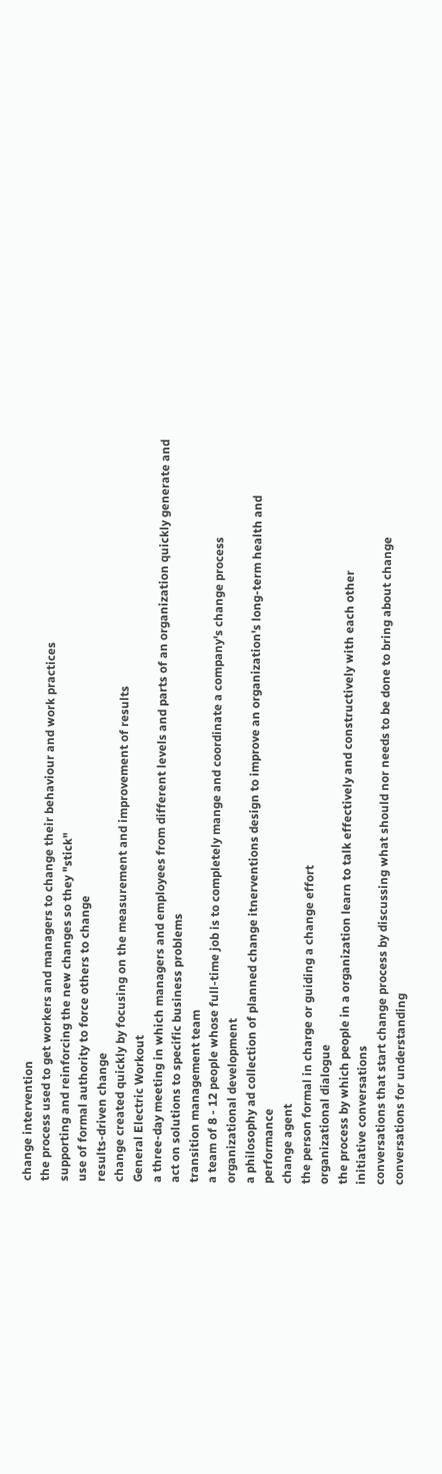change intervention
the process used to get workers and managers to change their behaviour and work practices
supporting and reinforcing the new changes so they "stick"
use of formal authority to force others to change
results-driven change
change created quickly by focusing on the measurement and improvement of results
General Electric Workout
a three-day meeting in which managers and employees from different levels and parts of an organization quickly generate and act on solutions to specific business problems
transition management team
a team of 8 - 12 people whose full-time job is to completely mange and coordinate a company's change process
organizational development
a philosophy ad collection of planned change itnerventions design to improve an organization's long-term health and performance
change agent
the person formal in charge or guiding a change effort
organizational dialogue
the process by which people in a organization learn to talk effectively and constructively with each other
initiative conversations
conversations that start change process by discussing what should nor needs to be done to bring about change
conversations for understanding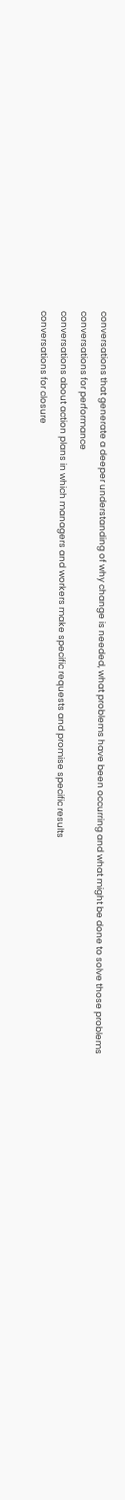conversations that generate a deeper understanding of why change is needed, what problems have been occurring and what might be done to solve those problems
conversations for performance
conversations about action plans in which managers and workers make specific requests and promise specific results
conversations for closure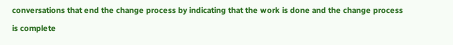conversations that end the change process by indicating that the work is done and the change process is complete